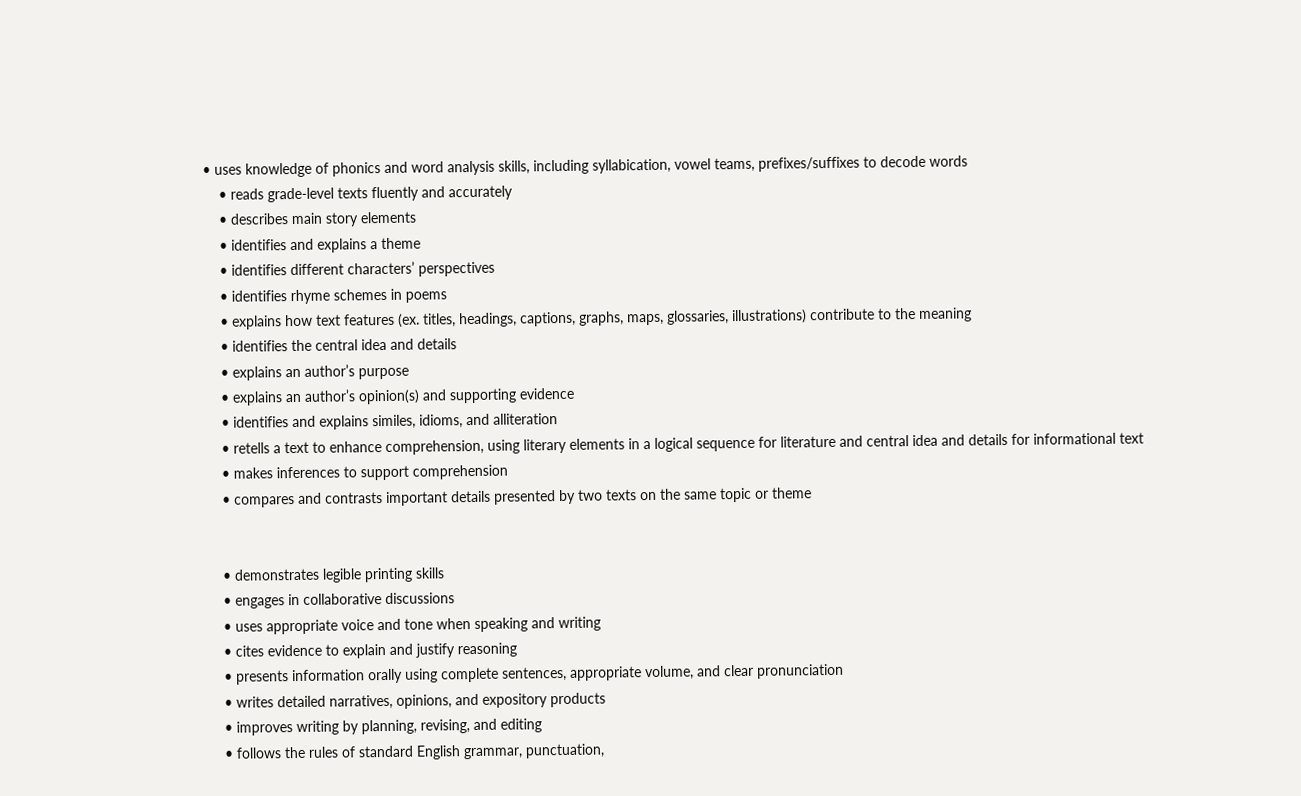• uses knowledge of phonics and word analysis skills, including syllabication, vowel teams, prefixes/suffixes to decode words
    • reads grade-level texts fluently and accurately
    • describes main story elements
    • identifies and explains a theme
    • identifies different characters’ perspectives
    • identifies rhyme schemes in poems
    • explains how text features (ex. titles, headings, captions, graphs, maps, glossaries, illustrations) contribute to the meaning
    • identifies the central idea and details
    • explains an author’s purpose
    • explains an author’s opinion(s) and supporting evidence
    • identifies and explains similes, idioms, and alliteration
    • retells a text to enhance comprehension, using literary elements in a logical sequence for literature and central idea and details for informational text
    • makes inferences to support comprehension
    • compares and contrasts important details presented by two texts on the same topic or theme


    • demonstrates legible printing skills
    • engages in collaborative discussions
    • uses appropriate voice and tone when speaking and writing
    • cites evidence to explain and justify reasoning
    • presents information orally using complete sentences, appropriate volume, and clear pronunciation
    • writes detailed narratives, opinions, and expository products
    • improves writing by planning, revising, and editing
    • follows the rules of standard English grammar, punctuation,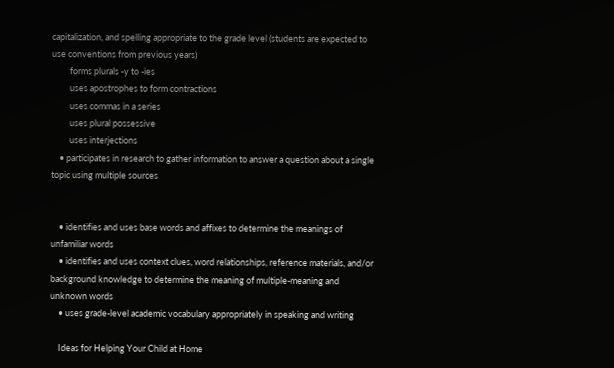capitalization, and spelling appropriate to the grade level (students are expected to use conventions from previous years)
         forms plurals -y to -ies
         uses apostrophes to form contractions
         uses commas in a series
         uses plural possessive
         uses interjections
    • participates in research to gather information to answer a question about a single topic using multiple sources


    • identifies and uses base words and affixes to determine the meanings of unfamiliar words
    • identifies and uses context clues, word relationships, reference materials, and/or background knowledge to determine the meaning of multiple-meaning and unknown words
    • uses grade-level academic vocabulary appropriately in speaking and writing

    Ideas for Helping Your Child at Home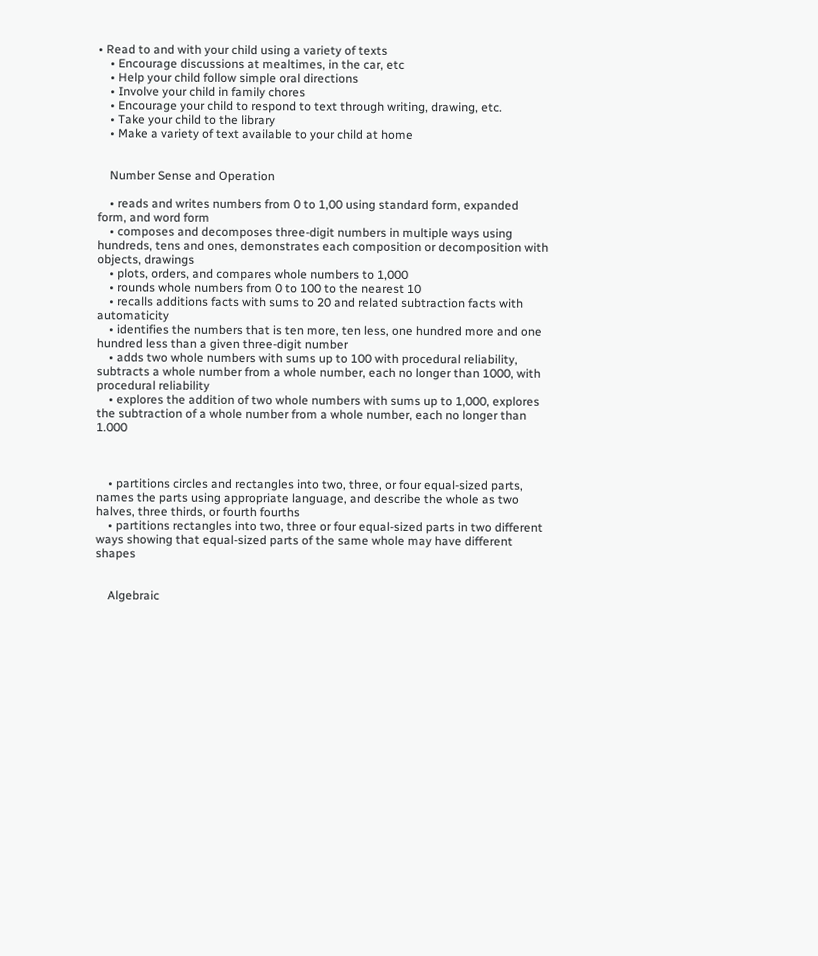• Read to and with your child using a variety of texts
    • Encourage discussions at mealtimes, in the car, etc
    • Help your child follow simple oral directions
    • Involve your child in family chores
    • Encourage your child to respond to text through writing, drawing, etc.
    • Take your child to the library
    • Make a variety of text available to your child at home


    Number Sense and Operation

    • reads and writes numbers from 0 to 1,00 using standard form, expanded form, and word form
    • composes and decomposes three-digit numbers in multiple ways using hundreds, tens and ones, demonstrates each composition or decomposition with objects, drawings
    • plots, orders, and compares whole numbers to 1,000
    • rounds whole numbers from 0 to 100 to the nearest 10
    • recalls additions facts with sums to 20 and related subtraction facts with automaticity
    • identifies the numbers that is ten more, ten less, one hundred more and one hundred less than a given three-digit number
    • adds two whole numbers with sums up to 100 with procedural reliability, subtracts a whole number from a whole number, each no longer than 1000, with procedural reliability
    • explores the addition of two whole numbers with sums up to 1,000, explores the subtraction of a whole number from a whole number, each no longer than 1.000



    • partitions circles and rectangles into two, three, or four equal-sized parts, names the parts using appropriate language, and describe the whole as two halves, three thirds, or fourth fourths
    • partitions rectangles into two, three or four equal-sized parts in two different ways showing that equal-sized parts of the same whole may have different shapes


    Algebraic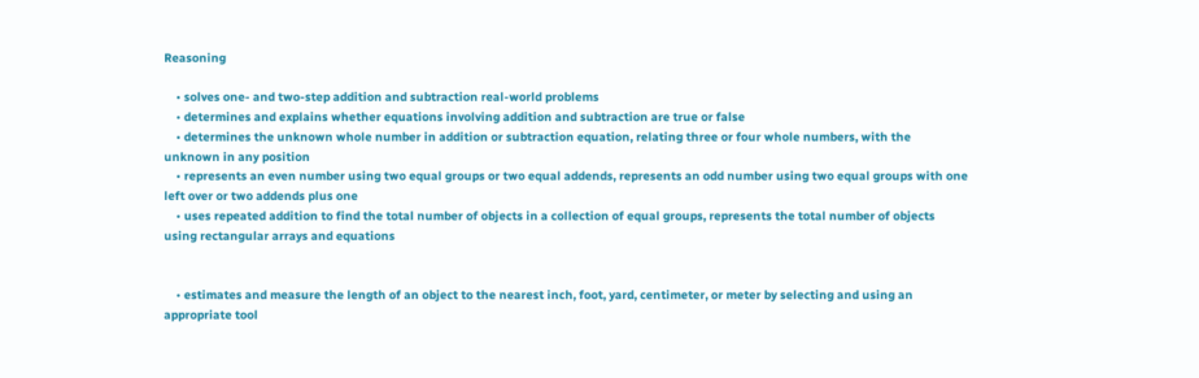Reasoning

    • solves one- and two-step addition and subtraction real-world problems
    • determines and explains whether equations involving addition and subtraction are true or false
    • determines the unknown whole number in addition or subtraction equation, relating three or four whole numbers, with the unknown in any position
    • represents an even number using two equal groups or two equal addends, represents an odd number using two equal groups with one left over or two addends plus one
    • uses repeated addition to find the total number of objects in a collection of equal groups, represents the total number of objects using rectangular arrays and equations


    • estimates and measure the length of an object to the nearest inch, foot, yard, centimeter, or meter by selecting and using an appropriate tool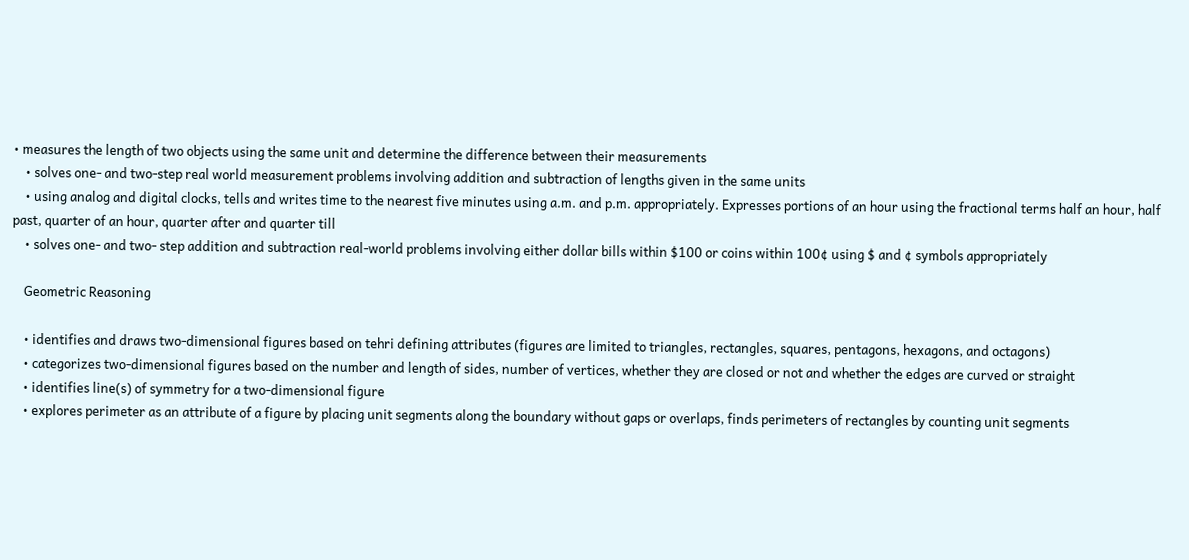• measures the length of two objects using the same unit and determine the difference between their measurements
    • solves one- and two-step real world measurement problems involving addition and subtraction of lengths given in the same units
    • using analog and digital clocks, tells and writes time to the nearest five minutes using a.m. and p.m. appropriately. Expresses portions of an hour using the fractional terms half an hour, half past, quarter of an hour, quarter after and quarter till
    • solves one- and two- step addition and subtraction real-world problems involving either dollar bills within $100 or coins within 100¢ using $ and ¢ symbols appropriately

    Geometric Reasoning

    • identifies and draws two-dimensional figures based on tehri defining attributes (figures are limited to triangles, rectangles, squares, pentagons, hexagons, and octagons)
    • categorizes two-dimensional figures based on the number and length of sides, number of vertices, whether they are closed or not and whether the edges are curved or straight
    • identifies line(s) of symmetry for a two-dimensional figure
    • explores perimeter as an attribute of a figure by placing unit segments along the boundary without gaps or overlaps, finds perimeters of rectangles by counting unit segments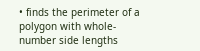• finds the perimeter of a polygon with whole-number side lengths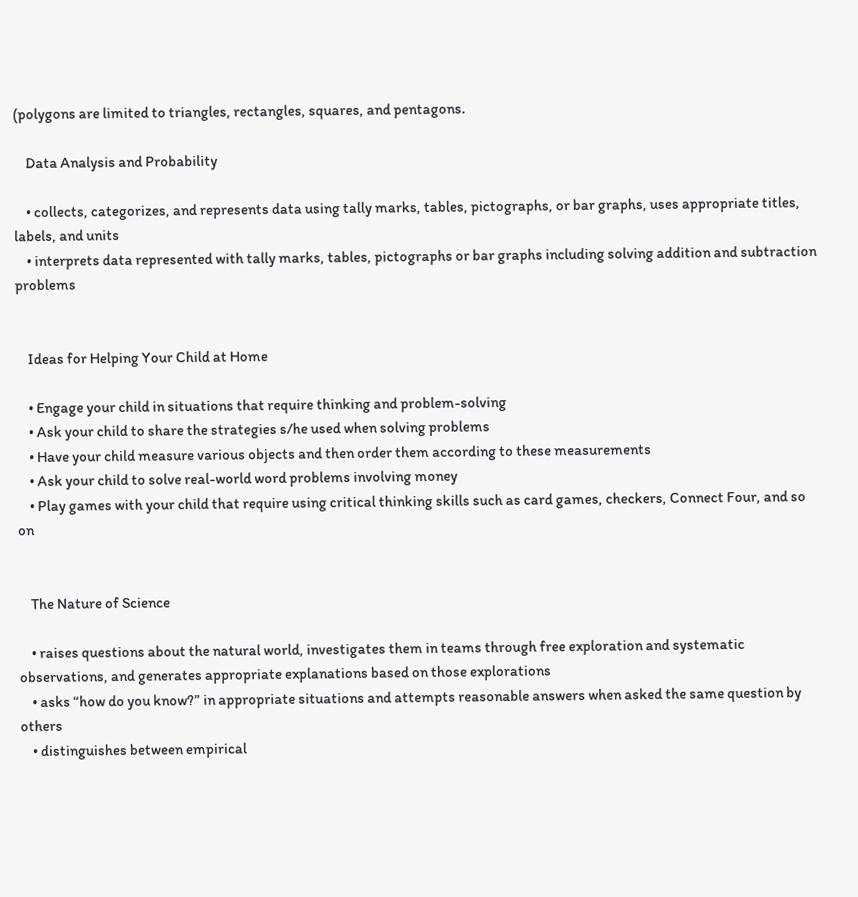(polygons are limited to triangles, rectangles, squares, and pentagons.

    Data Analysis and Probability

    • collects, categorizes, and represents data using tally marks, tables, pictographs, or bar graphs, uses appropriate titles, labels, and units
    • interprets data represented with tally marks, tables, pictographs or bar graphs including solving addition and subtraction problems


    Ideas for Helping Your Child at Home

    • Engage your child in situations that require thinking and problem-solving
    • Ask your child to share the strategies s/he used when solving problems
    • Have your child measure various objects and then order them according to these measurements
    • Ask your child to solve real-world word problems involving money
    • Play games with your child that require using critical thinking skills such as card games, checkers, Connect Four, and so on


    The Nature of Science

    • raises questions about the natural world, investigates them in teams through free exploration and systematic observations, and generates appropriate explanations based on those explorations
    • asks “how do you know?” in appropriate situations and attempts reasonable answers when asked the same question by others
    • distinguishes between empirical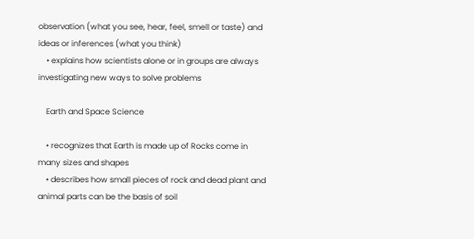observation (what you see, hear, feel, smell or taste) and ideas or inferences (what you think)
    • explains how scientists alone or in groups are always investigating new ways to solve problems

    Earth and Space Science

    • recognizes that Earth is made up of Rocks come in many sizes and shapes
    • describes how small pieces of rock and dead plant and animal parts can be the basis of soil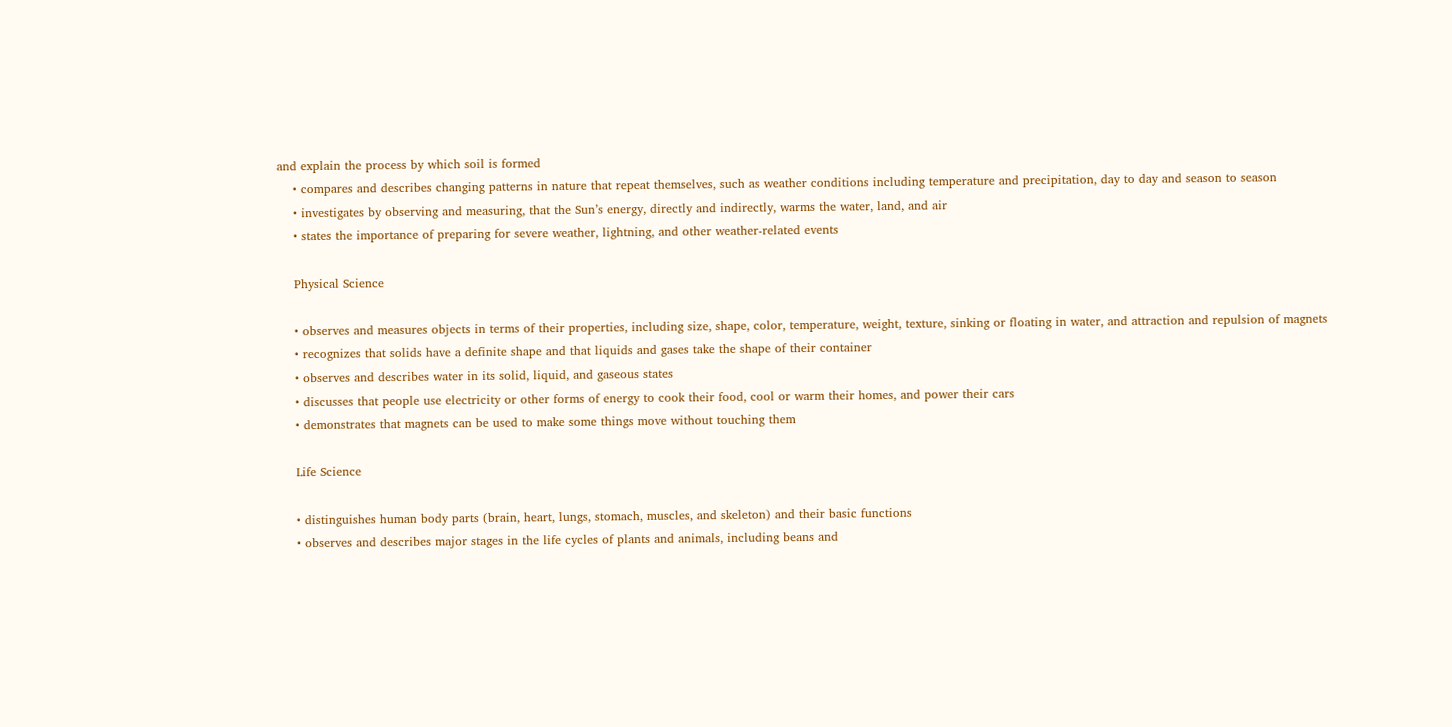and explain the process by which soil is formed
    • compares and describes changing patterns in nature that repeat themselves, such as weather conditions including temperature and precipitation, day to day and season to season
    • investigates by observing and measuring, that the Sun’s energy, directly and indirectly, warms the water, land, and air
    • states the importance of preparing for severe weather, lightning, and other weather-related events

    Physical Science

    • observes and measures objects in terms of their properties, including size, shape, color, temperature, weight, texture, sinking or floating in water, and attraction and repulsion of magnets
    • recognizes that solids have a definite shape and that liquids and gases take the shape of their container
    • observes and describes water in its solid, liquid, and gaseous states
    • discusses that people use electricity or other forms of energy to cook their food, cool or warm their homes, and power their cars
    • demonstrates that magnets can be used to make some things move without touching them

    Life Science

    • distinguishes human body parts (brain, heart, lungs, stomach, muscles, and skeleton) and their basic functions
    • observes and describes major stages in the life cycles of plants and animals, including beans and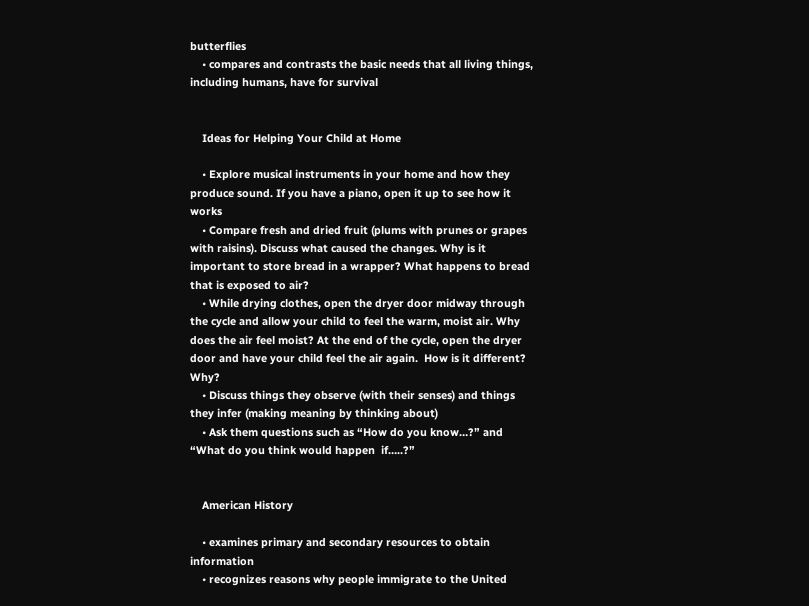butterflies
    • compares and contrasts the basic needs that all living things, including humans, have for survival


    Ideas for Helping Your Child at Home

    • Explore musical instruments in your home and how they produce sound. If you have a piano, open it up to see how it works
    • Compare fresh and dried fruit (plums with prunes or grapes with raisins). Discuss what caused the changes. Why is it important to store bread in a wrapper? What happens to bread that is exposed to air?
    • While drying clothes, open the dryer door midway through the cycle and allow your child to feel the warm, moist air. Why does the air feel moist? At the end of the cycle, open the dryer door and have your child feel the air again.  How is it different? Why?
    • Discuss things they observe (with their senses) and things they infer (making meaning by thinking about)
    • Ask them questions such as “How do you know…?” and “What do you think would happen  if…..?”


    American History

    • examines primary and secondary resources to obtain information
    • recognizes reasons why people immigrate to the United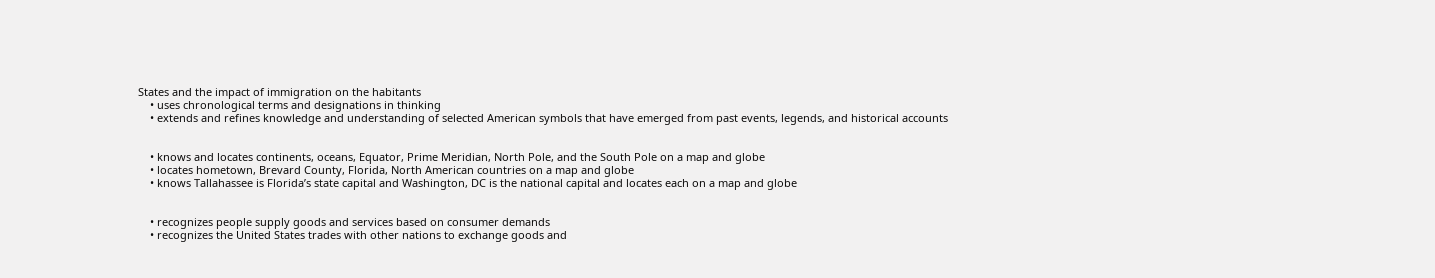States and the impact of immigration on the habitants
    • uses chronological terms and designations in thinking
    • extends and refines knowledge and understanding of selected American symbols that have emerged from past events, legends, and historical accounts


    • knows and locates continents, oceans, Equator, Prime Meridian, North Pole, and the South Pole on a map and globe
    • locates hometown, Brevard County, Florida, North American countries on a map and globe
    • knows Tallahassee is Florida’s state capital and Washington, DC is the national capital and locates each on a map and globe


    • recognizes people supply goods and services based on consumer demands
    • recognizes the United States trades with other nations to exchange goods and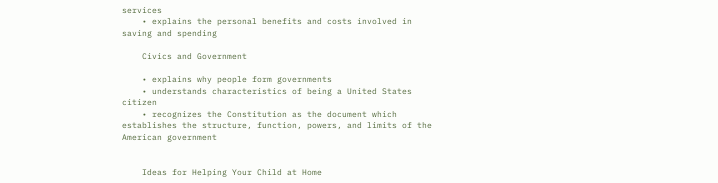services
    • explains the personal benefits and costs involved in saving and spending

    Civics and Government

    • explains why people form governments
    • understands characteristics of being a United States citizen
    • recognizes the Constitution as the document which establishes the structure, function, powers, and limits of the American government


    Ideas for Helping Your Child at Home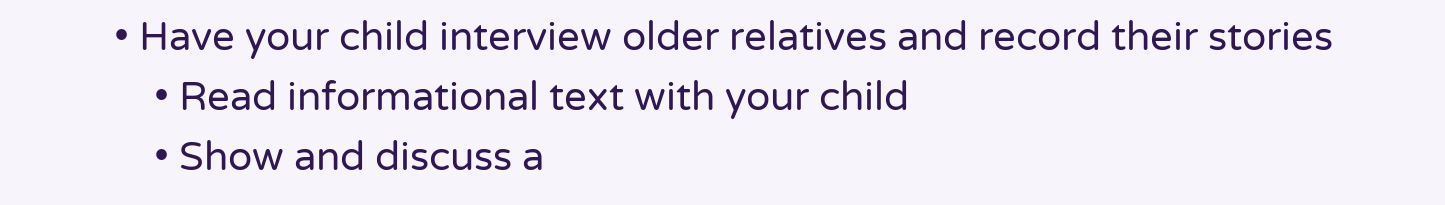• Have your child interview older relatives and record their stories
    • Read informational text with your child
    • Show and discuss a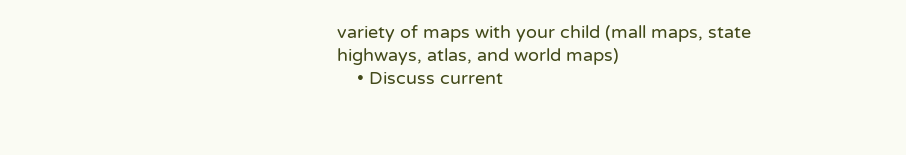variety of maps with your child (mall maps, state highways, atlas, and world maps)
    • Discuss current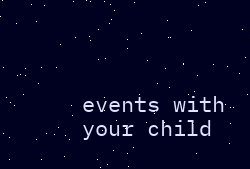events with your child